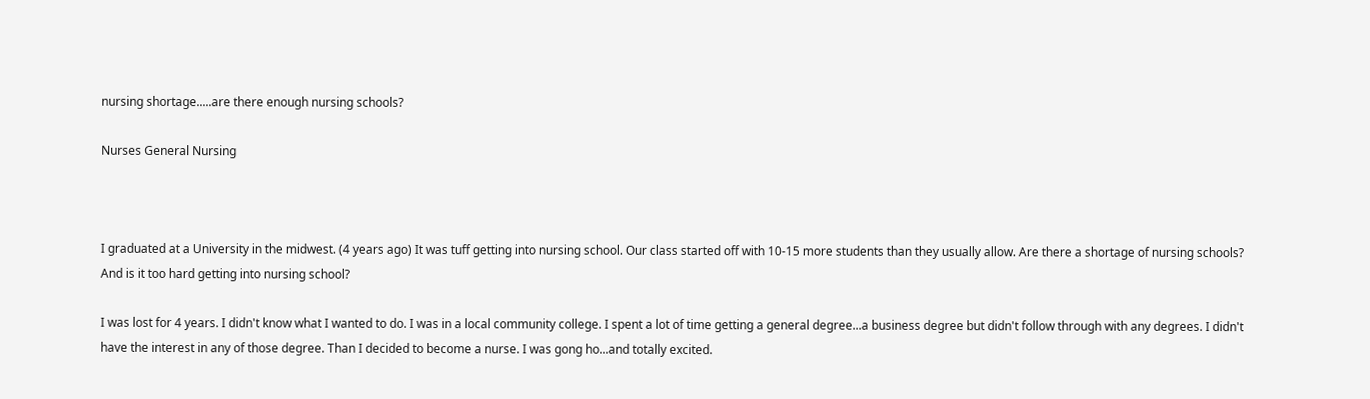nursing shortage.....are there enough nursing schools?

Nurses General Nursing



I graduated at a University in the midwest. (4 years ago) It was tuff getting into nursing school. Our class started off with 10-15 more students than they usually allow. Are there a shortage of nursing schools? And is it too hard getting into nursing school?

I was lost for 4 years. I didn't know what I wanted to do. I was in a local community college. I spent a lot of time getting a general degree...a business degree but didn't follow through with any degrees. I didn't have the interest in any of those degree. Than I decided to become a nurse. I was gong ho...and totally excited.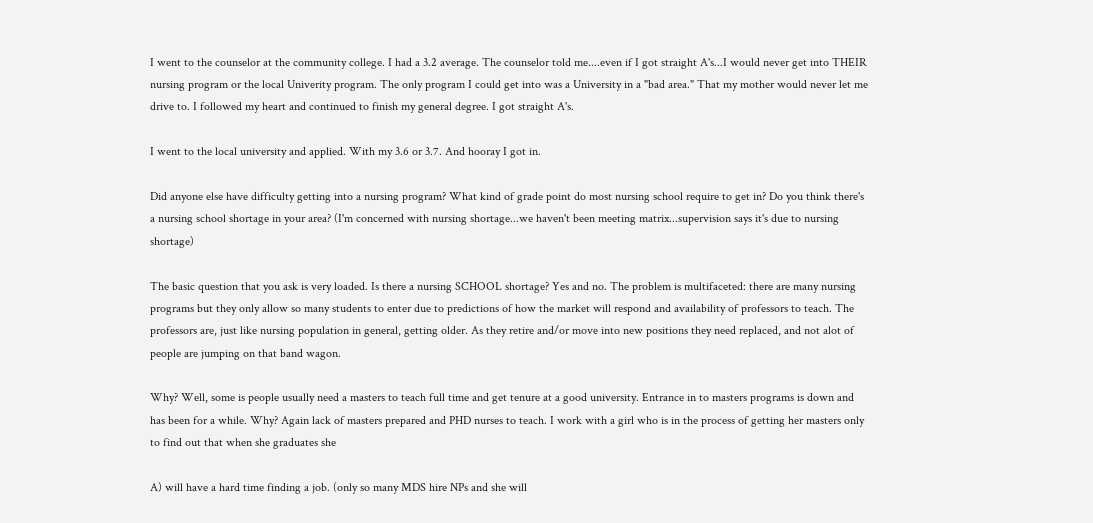I went to the counselor at the community college. I had a 3.2 average. The counselor told me....even if I got straight A's...I would never get into THEIR nursing program or the local Univerity program. The only program I could get into was a University in a "bad area." That my mother would never let me drive to. I followed my heart and continued to finish my general degree. I got straight A's.

I went to the local university and applied. With my 3.6 or 3.7. And hooray I got in.

Did anyone else have difficulty getting into a nursing program? What kind of grade point do most nursing school require to get in? Do you think there's a nursing school shortage in your area? (I'm concerned with nursing shortage...we haven't been meeting matrix...supervision says it's due to nursing shortage)

The basic question that you ask is very loaded. Is there a nursing SCHOOL shortage? Yes and no. The problem is multifaceted: there are many nursing programs but they only allow so many students to enter due to predictions of how the market will respond and availability of professors to teach. The professors are, just like nursing population in general, getting older. As they retire and/or move into new positions they need replaced, and not alot of people are jumping on that band wagon.

Why? Well, some is people usually need a masters to teach full time and get tenure at a good university. Entrance in to masters programs is down and has been for a while. Why? Again lack of masters prepared and PHD nurses to teach. I work with a girl who is in the process of getting her masters only to find out that when she graduates she

A) will have a hard time finding a job. (only so many MDS hire NPs and she will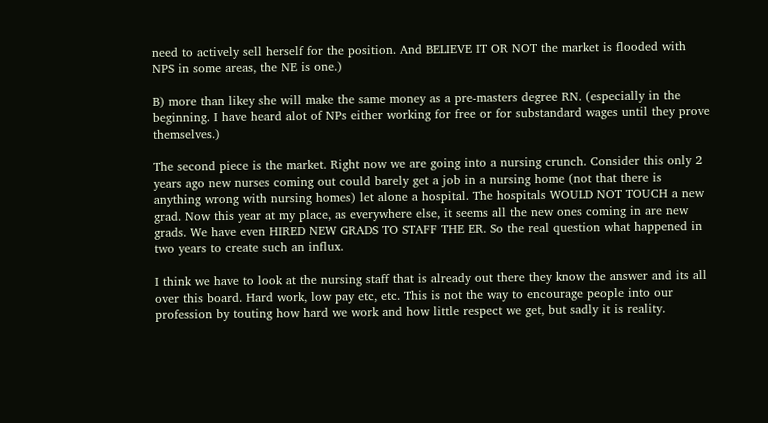need to actively sell herself for the position. And BELIEVE IT OR NOT the market is flooded with NPS in some areas, the NE is one.)

B) more than likey she will make the same money as a pre-masters degree RN. (especially in the beginning. I have heard alot of NPs either working for free or for substandard wages until they prove themselves.)

The second piece is the market. Right now we are going into a nursing crunch. Consider this only 2 years ago new nurses coming out could barely get a job in a nursing home (not that there is anything wrong with nursing homes) let alone a hospital. The hospitals WOULD NOT TOUCH a new grad. Now this year at my place, as everywhere else, it seems all the new ones coming in are new grads. We have even HIRED NEW GRADS TO STAFF THE ER. So the real question what happened in two years to create such an influx.

I think we have to look at the nursing staff that is already out there they know the answer and its all over this board. Hard work, low pay etc, etc. This is not the way to encourage people into our profession by touting how hard we work and how little respect we get, but sadly it is reality.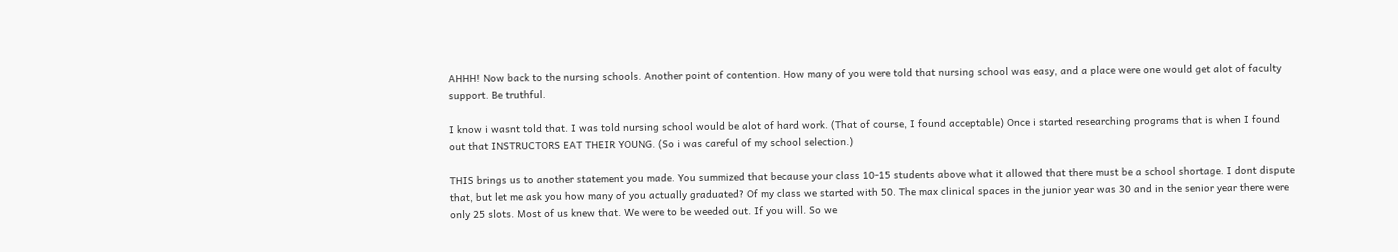AHHH! Now back to the nursing schools. Another point of contention. How many of you were told that nursing school was easy, and a place were one would get alot of faculty support. Be truthful.

I know i wasnt told that. I was told nursing school would be alot of hard work. (That of course, I found acceptable) Once i started researching programs that is when I found out that INSTRUCTORS EAT THEIR YOUNG. (So i was careful of my school selection.)

THIS brings us to another statement you made. You summized that because your class 10-15 students above what it allowed that there must be a school shortage. I dont dispute that, but let me ask you how many of you actually graduated? Of my class we started with 50. The max clinical spaces in the junior year was 30 and in the senior year there were only 25 slots. Most of us knew that. We were to be weeded out. If you will. So we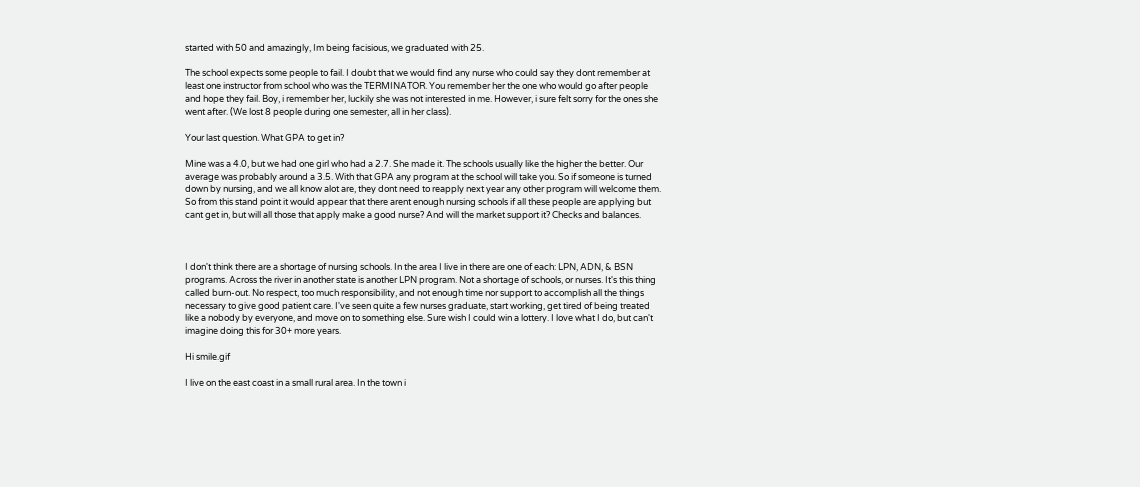started with 50 and amazingly, Im being facisious, we graduated with 25.

The school expects some people to fail. I doubt that we would find any nurse who could say they dont remember at least one instructor from school who was the TERMINATOR. You remember her the one who would go after people and hope they fail. Boy, i remember her, luckily she was not interested in me. However, i sure felt sorry for the ones she went after. (We lost 8 people during one semester, all in her class).

Your last question. What GPA to get in?

Mine was a 4.0, but we had one girl who had a 2.7. She made it. The schools usually like the higher the better. Our average was probably around a 3.5. With that GPA any program at the school will take you. So if someone is turned down by nursing, and we all know alot are, they dont need to reapply next year any other program will welcome them. So from this stand point it would appear that there arent enough nursing schools if all these people are applying but cant get in, but will all those that apply make a good nurse? And will the market support it? Checks and balances.



I don't think there are a shortage of nursing schools. In the area I live in there are one of each: LPN, ADN, & BSN programs. Across the river in another state is another LPN program. Not a shortage of schools, or nurses. It's this thing called burn-out. No respect, too much responsibility, and not enough time nor support to accomplish all the things necessary to give good patient care. I've seen quite a few nurses graduate, start working, get tired of being treated like a nobody by everyone, and move on to something else. Sure wish I could win a lottery. I love what I do, but can't imagine doing this for 30+ more years.

Hi smile.gif

I live on the east coast in a small rural area. In the town i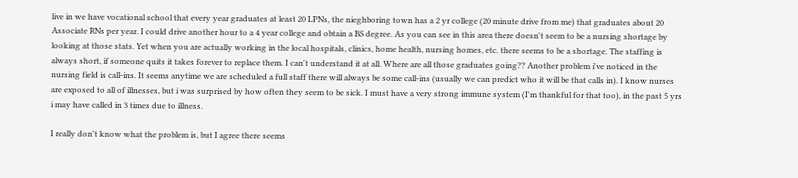live in we have vocational school that every year graduates at least 20 LPNs, the nieghboring town has a 2 yr college (20 minute drive from me) that graduates about 20 Associate RNs per year. I could drive another hour to a 4 year college and obtain a BS degree. As you can see in this area there doesn't seem to be a nursing shortage by looking at those stats. Yet when you are actually working in the local hospitals, clinics, home health, nursing homes, etc. there seems to be a shortage. The staffing is always short, if someone quits it takes forever to replace them. I can't understand it at all. Where are all those graduates going?? Another problem i've noticed in the nursing field is call-ins. It seems anytime we are scheduled a full staff there will always be some call-ins (usually we can predict who it will be that calls in). I know nurses are exposed to all of illnesses, but i was surprised by how often they seem to be sick. I must have a very strong immune system (I'm thankful for that too), in the past 5 yrs i may have called in 3 times due to illness.

I really don't know what the problem is, but I agree there seems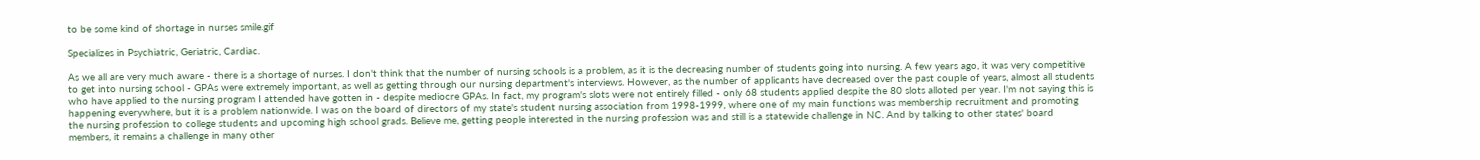to be some kind of shortage in nurses smile.gif

Specializes in Psychiatric, Geriatric, Cardiac.

As we all are very much aware - there is a shortage of nurses. I don't think that the number of nursing schools is a problem, as it is the decreasing number of students going into nursing. A few years ago, it was very competitive to get into nursing school - GPAs were extremely important, as well as getting through our nursing department's interviews. However, as the number of applicants have decreased over the past couple of years, almost all students who have applied to the nursing program I attended have gotten in - despite mediocre GPAs. In fact, my program's slots were not entirely filled - only 68 students applied despite the 80 slots alloted per year. I'm not saying this is happening everywhere, but it is a problem nationwide. I was on the board of directors of my state's student nursing association from 1998-1999, where one of my main functions was membership recruitment and promoting the nursing profession to college students and upcoming high school grads. Believe me, getting people interested in the nursing profession was and still is a statewide challenge in NC. And by talking to other states' board members, it remains a challenge in many other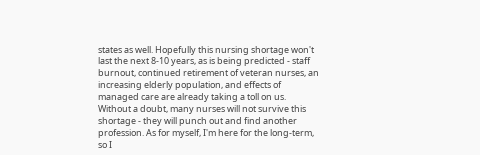states as well. Hopefully this nursing shortage won't last the next 8-10 years, as is being predicted - staff burnout, continued retirement of veteran nurses, an increasing elderly population, and effects of managed care are already taking a toll on us. Without a doubt, many nurses will not survive this shortage - they will punch out and find another profession. As for myself, I'm here for the long-term, so I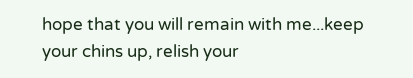hope that you will remain with me...keep your chins up, relish your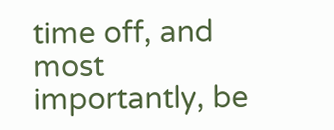time off, and most importantly, be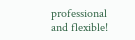professional and flexible!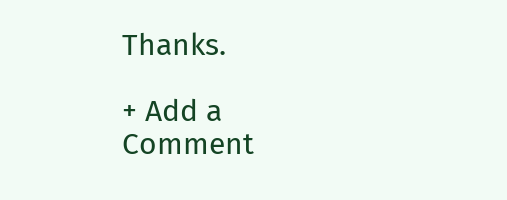Thanks.

+ Add a Comment